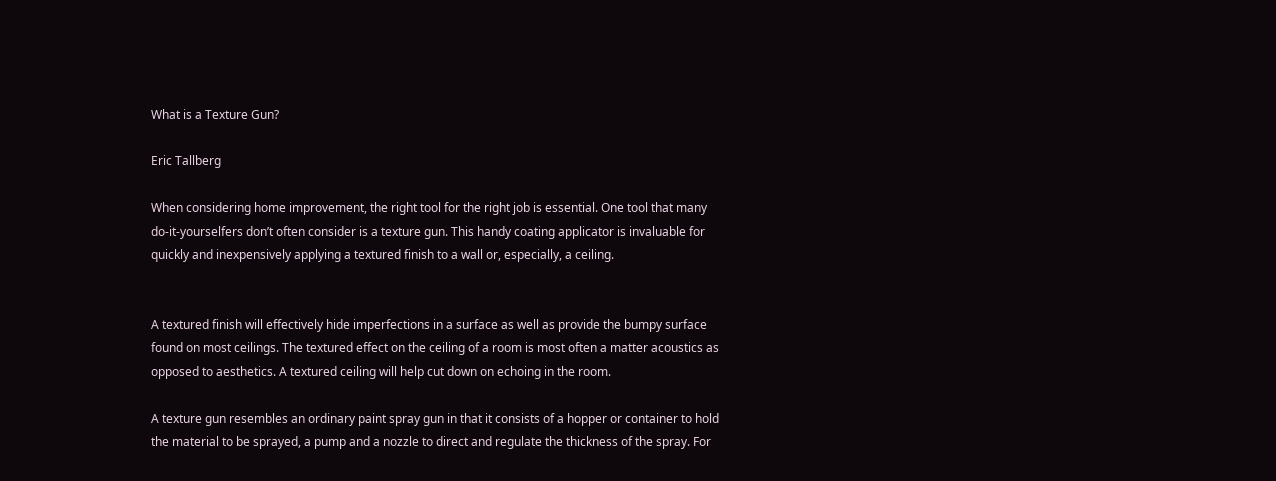What is a Texture Gun?

Eric Tallberg

When considering home improvement, the right tool for the right job is essential. One tool that many do-it-yourselfers don’t often consider is a texture gun. This handy coating applicator is invaluable for quickly and inexpensively applying a textured finish to a wall or, especially, a ceiling.


A textured finish will effectively hide imperfections in a surface as well as provide the bumpy surface found on most ceilings. The textured effect on the ceiling of a room is most often a matter acoustics as opposed to aesthetics. A textured ceiling will help cut down on echoing in the room.

A texture gun resembles an ordinary paint spray gun in that it consists of a hopper or container to hold the material to be sprayed, a pump and a nozzle to direct and regulate the thickness of the spray. For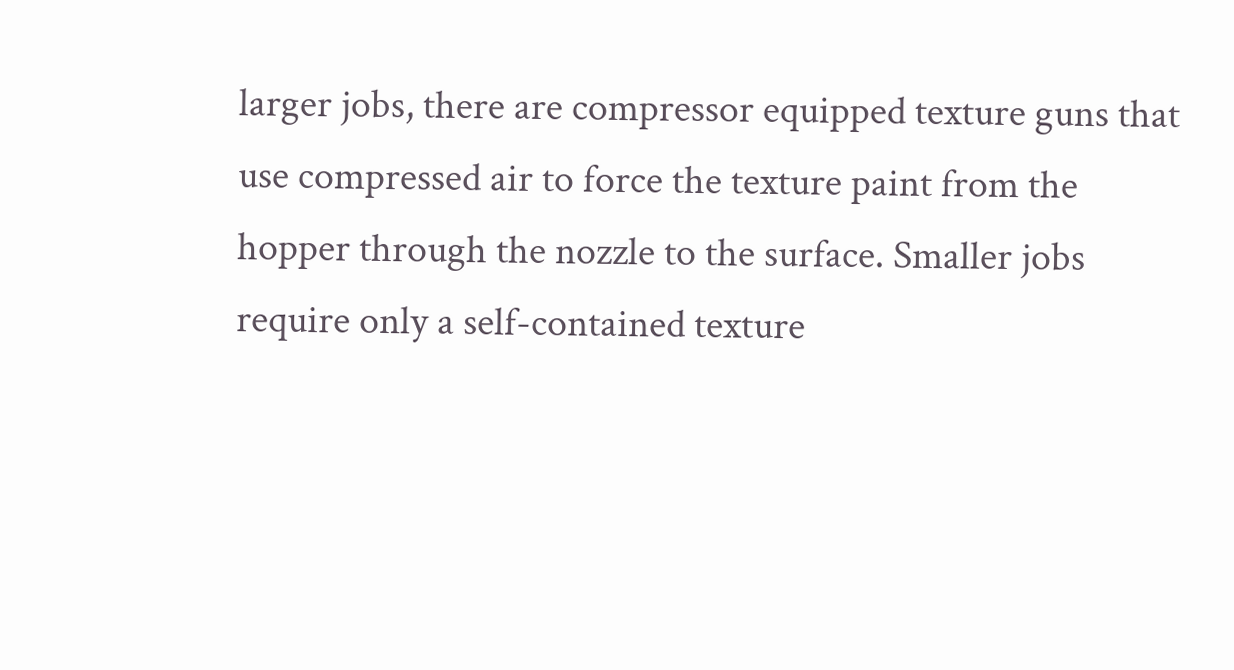larger jobs, there are compressor equipped texture guns that use compressed air to force the texture paint from the hopper through the nozzle to the surface. Smaller jobs require only a self-contained texture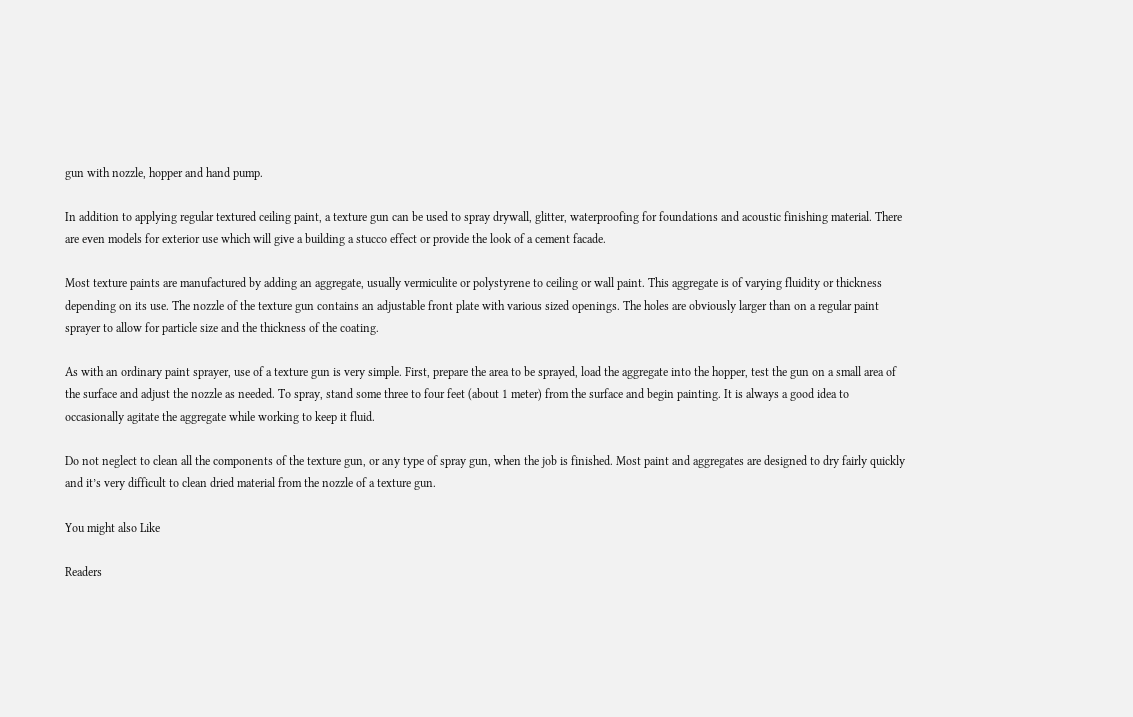gun with nozzle, hopper and hand pump.

In addition to applying regular textured ceiling paint, a texture gun can be used to spray drywall, glitter, waterproofing for foundations and acoustic finishing material. There are even models for exterior use which will give a building a stucco effect or provide the look of a cement facade.

Most texture paints are manufactured by adding an aggregate, usually vermiculite or polystyrene to ceiling or wall paint. This aggregate is of varying fluidity or thickness depending on its use. The nozzle of the texture gun contains an adjustable front plate with various sized openings. The holes are obviously larger than on a regular paint sprayer to allow for particle size and the thickness of the coating.

As with an ordinary paint sprayer, use of a texture gun is very simple. First, prepare the area to be sprayed, load the aggregate into the hopper, test the gun on a small area of the surface and adjust the nozzle as needed. To spray, stand some three to four feet (about 1 meter) from the surface and begin painting. It is always a good idea to occasionally agitate the aggregate while working to keep it fluid.

Do not neglect to clean all the components of the texture gun, or any type of spray gun, when the job is finished. Most paint and aggregates are designed to dry fairly quickly and it’s very difficult to clean dried material from the nozzle of a texture gun.

You might also Like

Readers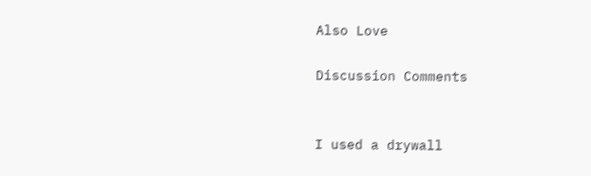Also Love

Discussion Comments


I used a drywall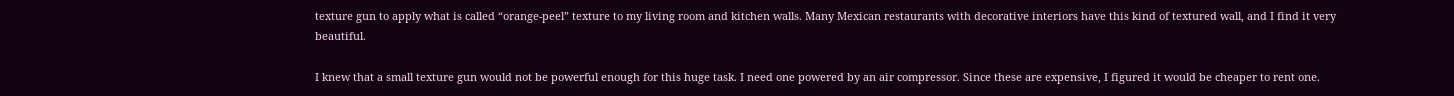texture gun to apply what is called “orange-peel” texture to my living room and kitchen walls. Many Mexican restaurants with decorative interiors have this kind of textured wall, and I find it very beautiful.

I knew that a small texture gun would not be powerful enough for this huge task. I need one powered by an air compressor. Since these are expensive, I figured it would be cheaper to rent one.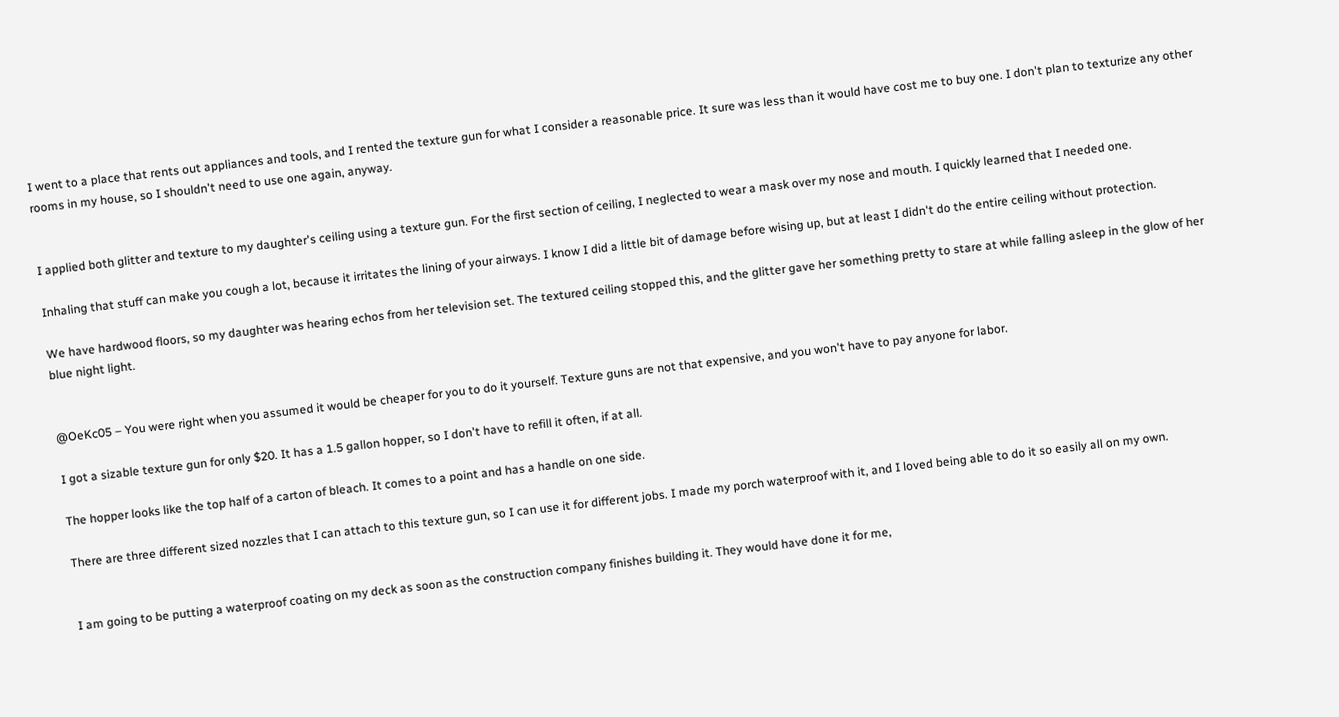I went to a place that rents out appliances and tools, and I rented the texture gun for what I consider a reasonable price. It sure was less than it would have cost me to buy one. I don't plan to texturize any other rooms in my house, so I shouldn't need to use one again, anyway.


I applied both glitter and texture to my daughter's ceiling using a texture gun. For the first section of ceiling, I neglected to wear a mask over my nose and mouth. I quickly learned that I needed one.

Inhaling that stuff can make you cough a lot, because it irritates the lining of your airways. I know I did a little bit of damage before wising up, but at least I didn't do the entire ceiling without protection.

We have hardwood floors, so my daughter was hearing echos from her television set. The textured ceiling stopped this, and the glitter gave her something pretty to stare at while falling asleep in the glow of her blue night light.


@OeKc05 – You were right when you assumed it would be cheaper for you to do it yourself. Texture guns are not that expensive, and you won't have to pay anyone for labor.

I got a sizable texture gun for only $20. It has a 1.5 gallon hopper, so I don't have to refill it often, if at all.

The hopper looks like the top half of a carton of bleach. It comes to a point and has a handle on one side.

There are three different sized nozzles that I can attach to this texture gun, so I can use it for different jobs. I made my porch waterproof with it, and I loved being able to do it so easily all on my own.


I am going to be putting a waterproof coating on my deck as soon as the construction company finishes building it. They would have done it for me,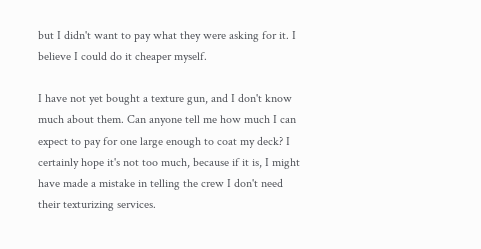but I didn't want to pay what they were asking for it. I believe I could do it cheaper myself.

I have not yet bought a texture gun, and I don't know much about them. Can anyone tell me how much I can expect to pay for one large enough to coat my deck? I certainly hope it's not too much, because if it is, I might have made a mistake in telling the crew I don't need their texturizing services.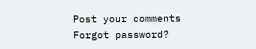Post your comments
Forgot password?